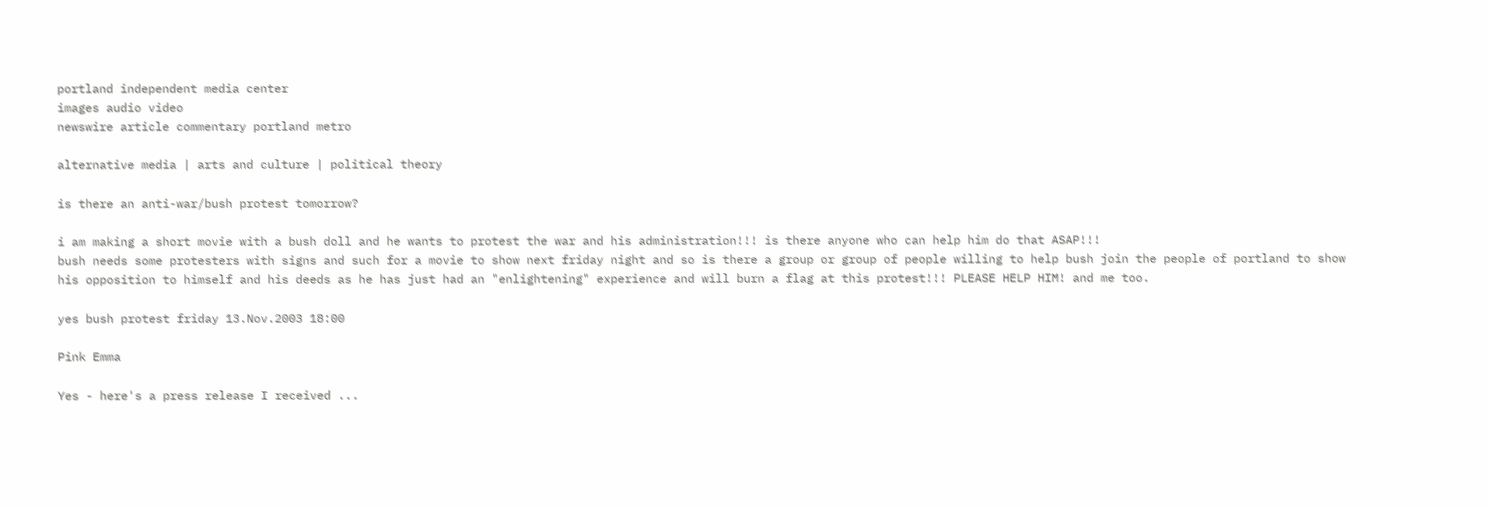portland independent media center
images audio video
newswire article commentary portland metro

alternative media | arts and culture | political theory

is there an anti-war/bush protest tomorrow?

i am making a short movie with a bush doll and he wants to protest the war and his administration!!! is there anyone who can help him do that ASAP!!!
bush needs some protesters with signs and such for a movie to show next friday night and so is there a group or group of people willing to help bush join the people of portland to show his opposition to himself and his deeds as he has just had an "enlightening" experience and will burn a flag at this protest!!! PLEASE HELP HIM! and me too.

yes bush protest friday 13.Nov.2003 18:00

Pink Emma

Yes - here's a press release I received ...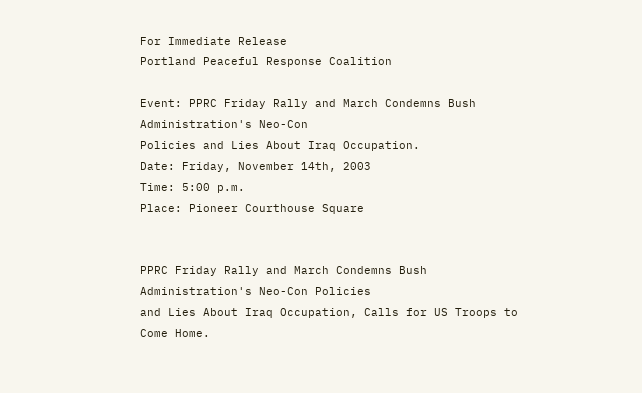For Immediate Release
Portland Peaceful Response Coalition

Event: PPRC Friday Rally and March Condemns Bush Administration's Neo-Con
Policies and Lies About Iraq Occupation.
Date: Friday, November 14th, 2003
Time: 5:00 p.m.
Place: Pioneer Courthouse Square


PPRC Friday Rally and March Condemns Bush Administration's Neo-Con Policies
and Lies About Iraq Occupation, Calls for US Troops to Come Home.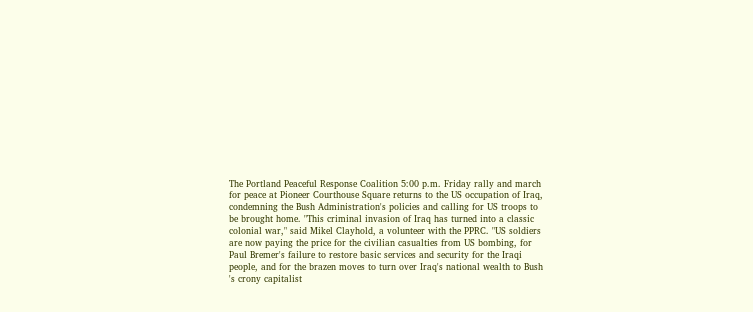The Portland Peaceful Response Coalition 5:00 p.m. Friday rally and march
for peace at Pioneer Courthouse Square returns to the US occupation of Iraq,
condemning the Bush Administration's policies and calling for US troops to
be brought home. "This criminal invasion of Iraq has turned into a classic
colonial war," said Mikel Clayhold, a volunteer with the PPRC. "US soldiers
are now paying the price for the civilian casualties from US bombing, for
Paul Bremer's failure to restore basic services and security for the Iraqi
people, and for the brazen moves to turn over Iraq's national wealth to Bush
's crony capitalist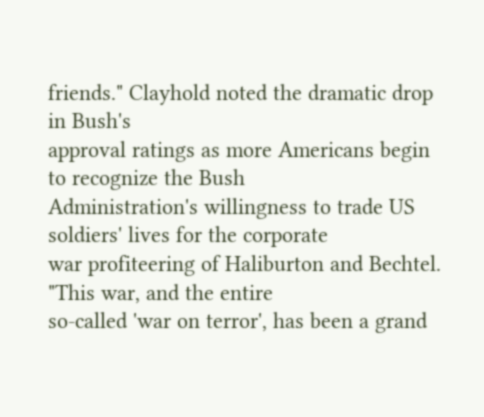friends." Clayhold noted the dramatic drop in Bush's
approval ratings as more Americans begin to recognize the Bush
Administration's willingness to trade US soldiers' lives for the corporate
war profiteering of Haliburton and Bechtel. "This war, and the entire
so-called 'war on terror', has been a grand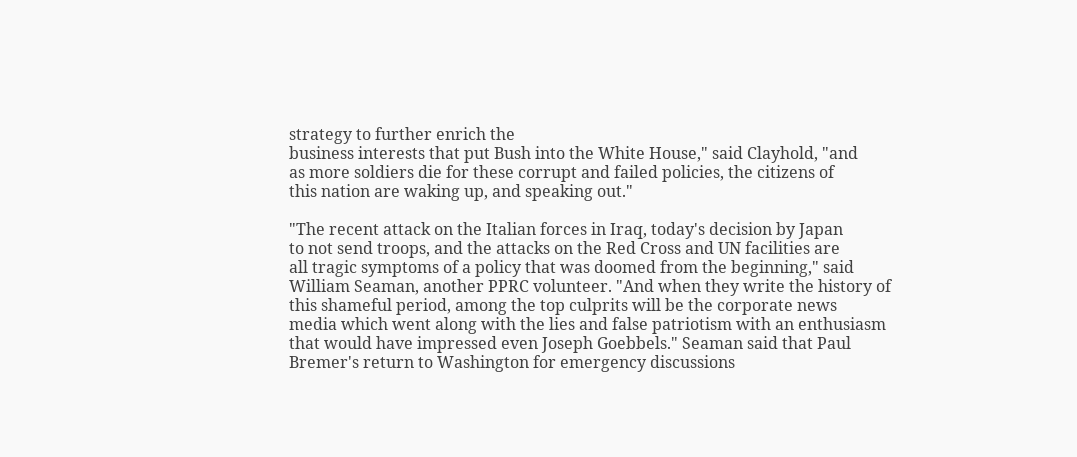strategy to further enrich the
business interests that put Bush into the White House," said Clayhold, "and
as more soldiers die for these corrupt and failed policies, the citizens of
this nation are waking up, and speaking out."

"The recent attack on the Italian forces in Iraq, today's decision by Japan
to not send troops, and the attacks on the Red Cross and UN facilities are
all tragic symptoms of a policy that was doomed from the beginning," said
William Seaman, another PPRC volunteer. "And when they write the history of
this shameful period, among the top culprits will be the corporate news
media which went along with the lies and false patriotism with an enthusiasm
that would have impressed even Joseph Goebbels." Seaman said that Paul
Bremer's return to Washington for emergency discussions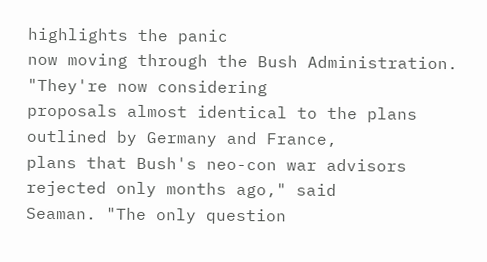highlights the panic
now moving through the Bush Administration. "They're now considering
proposals almost identical to the plans outlined by Germany and France,
plans that Bush's neo-con war advisors rejected only months ago," said
Seaman. "The only question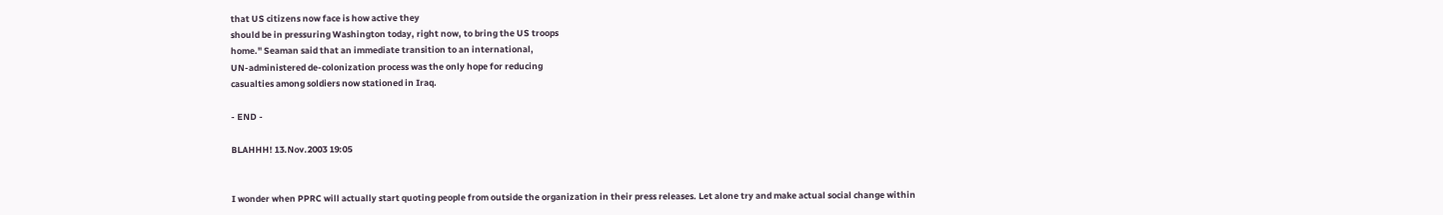that US citizens now face is how active they
should be in pressuring Washington today, right now, to bring the US troops
home." Seaman said that an immediate transition to an international,
UN-administered de-colonization process was the only hope for reducing
casualties among soldiers now stationed in Iraq.

- END -

BLAHHH! 13.Nov.2003 19:05


I wonder when PPRC will actually start quoting people from outside the organization in their press releases. Let alone try and make actual social change within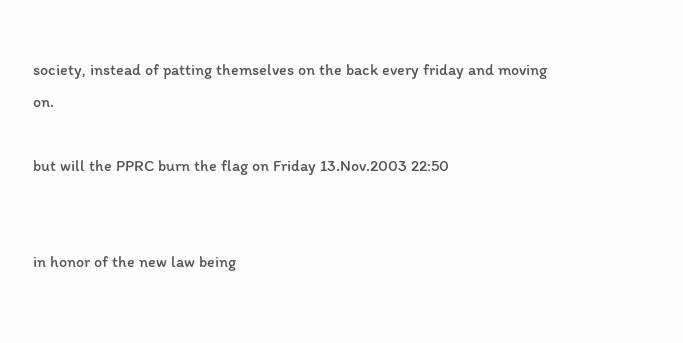society, instead of patting themselves on the back every friday and moving on.

but will the PPRC burn the flag on Friday 13.Nov.2003 22:50


in honor of the new law being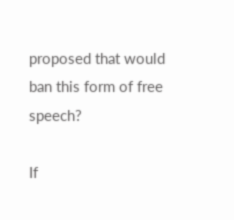proposed that would ban this form of free speech?

If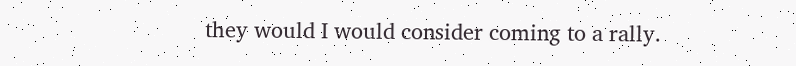they would I would consider coming to a rally.